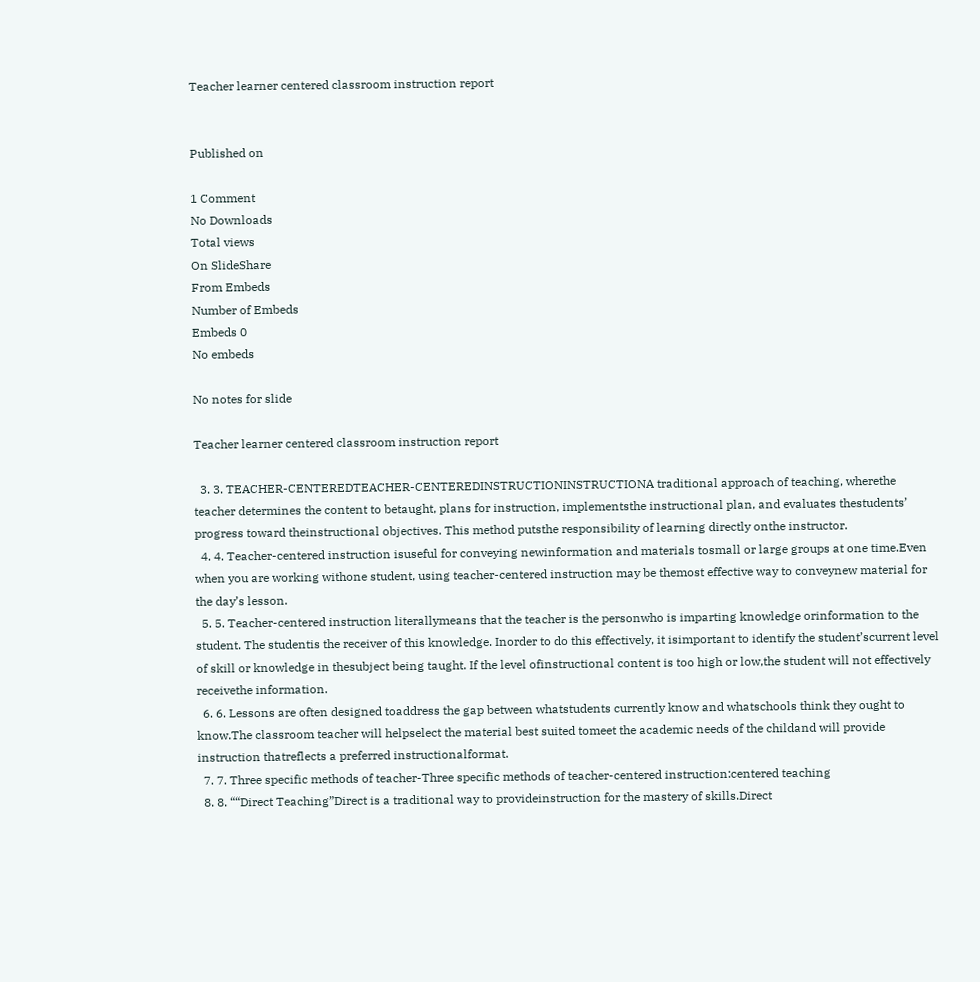Teacher learner centered classroom instruction report


Published on

1 Comment
No Downloads
Total views
On SlideShare
From Embeds
Number of Embeds
Embeds 0
No embeds

No notes for slide

Teacher learner centered classroom instruction report

  3. 3. TEACHER-CENTEREDTEACHER-CENTEREDINSTRUCTIONINSTRUCTIONA traditional approach of teaching, wherethe teacher determines the content to betaught, plans for instruction, implementsthe instructional plan, and evaluates thestudents’ progress toward theinstructional objectives. This method putsthe responsibility of learning directly onthe instructor.
  4. 4. Teacher-centered instruction isuseful for conveying newinformation and materials tosmall or large groups at one time.Even when you are working withone student, using teacher-centered instruction may be themost effective way to conveynew material for the day’s lesson.
  5. 5. Teacher-centered instruction literallymeans that the teacher is the personwho is imparting knowledge orinformation to the student. The studentis the receiver of this knowledge. Inorder to do this effectively, it isimportant to identify the student’scurrent level of skill or knowledge in thesubject being taught. If the level ofinstructional content is too high or low,the student will not effectively receivethe information.
  6. 6. Lessons are often designed toaddress the gap between whatstudents currently know and whatschools think they ought to know.The classroom teacher will helpselect the material best suited tomeet the academic needs of the childand will provide instruction thatreflects a preferred instructionalformat.
  7. 7. Three specific methods of teacher-Three specific methods of teacher-centered instruction:centered teaching
  8. 8. ““Direct Teaching”Direct is a traditional way to provideinstruction for the mastery of skills.Direct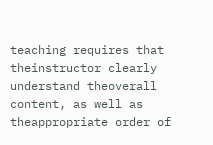teaching requires that theinstructor clearly understand theoverall content, as well as theappropriate order of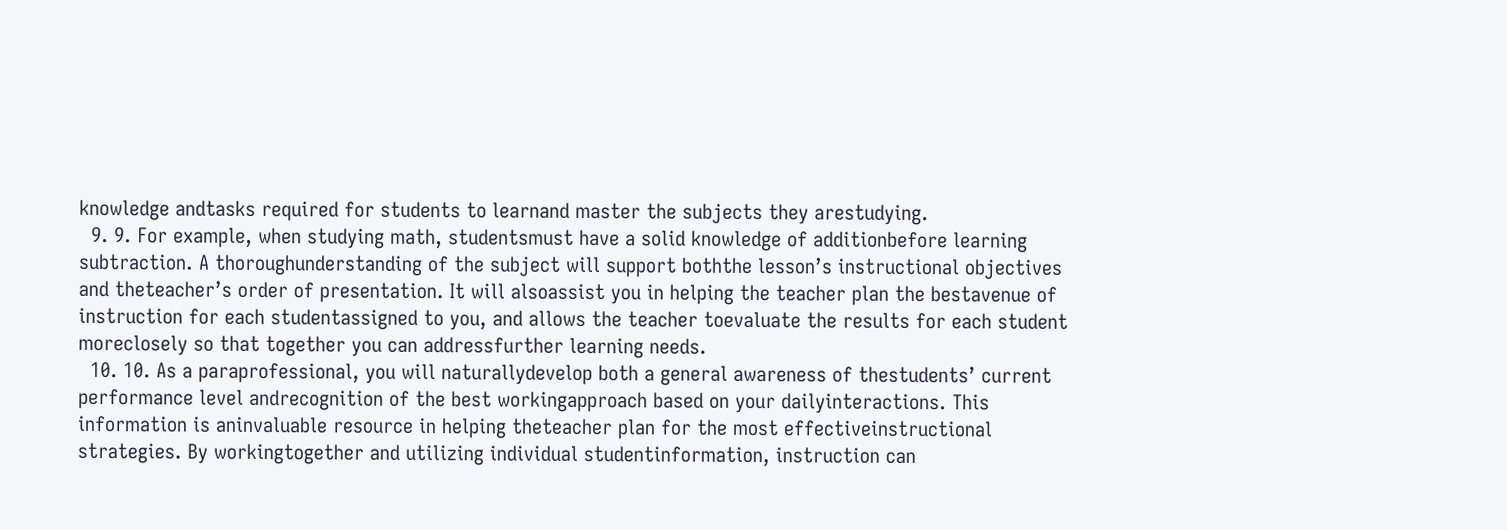knowledge andtasks required for students to learnand master the subjects they arestudying.
  9. 9. For example, when studying math, studentsmust have a solid knowledge of additionbefore learning subtraction. A thoroughunderstanding of the subject will support boththe lesson’s instructional objectives and theteacher’s order of presentation. It will alsoassist you in helping the teacher plan the bestavenue of instruction for each studentassigned to you, and allows the teacher toevaluate the results for each student moreclosely so that together you can addressfurther learning needs.
  10. 10. As a paraprofessional, you will naturallydevelop both a general awareness of thestudents’ current performance level andrecognition of the best workingapproach based on your dailyinteractions. This information is aninvaluable resource in helping theteacher plan for the most effectiveinstructional strategies. By workingtogether and utilizing individual studentinformation, instruction can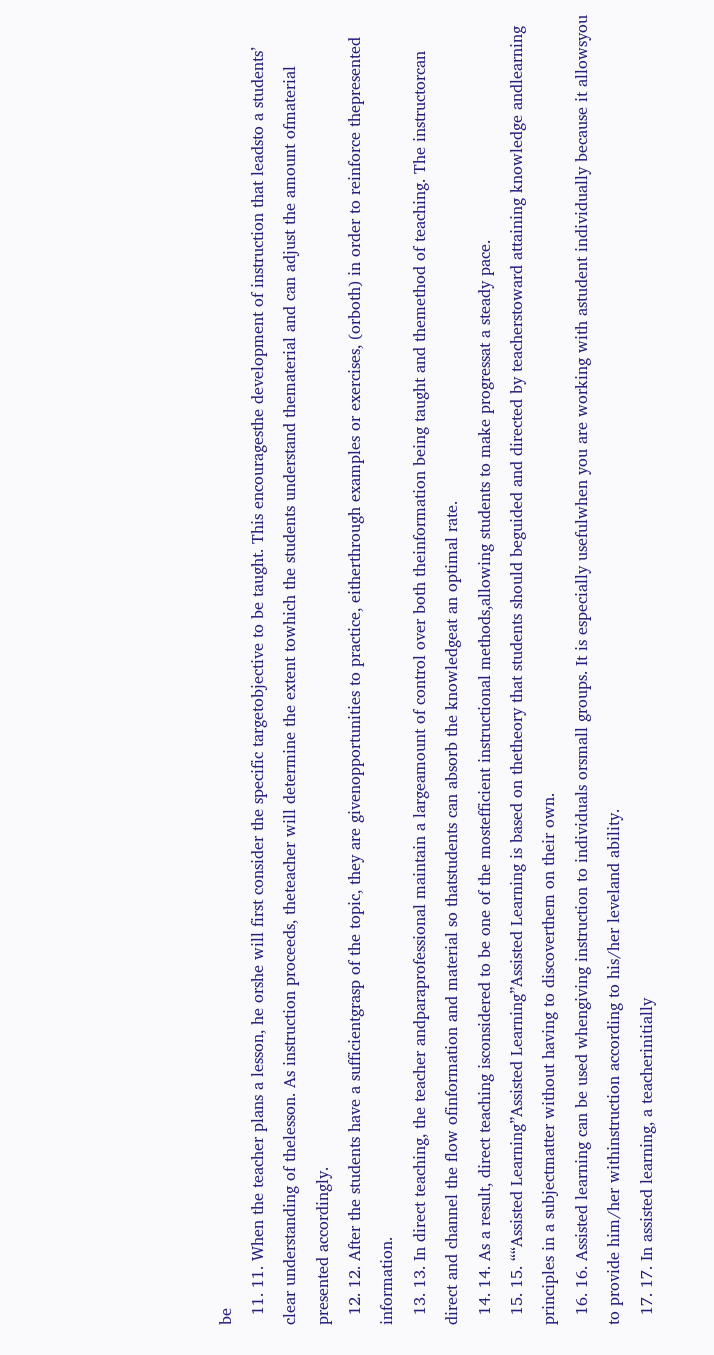be
  11. 11. When the teacher plans a lesson, he orshe will first consider the specific targetobjective to be taught. This encouragesthe development of instruction that leadsto a students’ clear understanding of thelesson. As instruction proceeds, theteacher will determine the extent towhich the students understand thematerial and can adjust the amount ofmaterial presented accordingly.
  12. 12. After the students have a sufficientgrasp of the topic, they are givenopportunities to practice, eitherthrough examples or exercises, (orboth) in order to reinforce thepresented information.
  13. 13. In direct teaching, the teacher andparaprofessional maintain a largeamount of control over both theinformation being taught and themethod of teaching. The instructorcan direct and channel the flow ofinformation and material so thatstudents can absorb the knowledgeat an optimal rate.
  14. 14. As a result, direct teaching isconsidered to be one of the mostefficient instructional methods,allowing students to make progressat a steady pace.
  15. 15. ““Assisted Learning”Assisted Learning”Assisted Learning is based on thetheory that students should beguided and directed by teacherstoward attaining knowledge andlearning principles in a subjectmatter without having to discoverthem on their own.
  16. 16. Assisted learning can be used whengiving instruction to individuals orsmall groups. It is especially usefulwhen you are working with astudent individually because it allowsyou to provide him/her withinstruction according to his/her leveland ability.
  17. 17. In assisted learning, a teacherinitially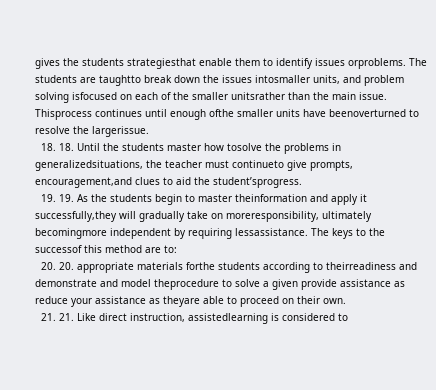gives the students strategiesthat enable them to identify issues orproblems. The students are taughtto break down the issues intosmaller units, and problem solving isfocused on each of the smaller unitsrather than the main issue. Thisprocess continues until enough ofthe smaller units have beenoverturned to resolve the largerissue.
  18. 18. Until the students master how tosolve the problems in generalizedsituations, the teacher must continueto give prompts, encouragement,and clues to aid the student’sprogress.
  19. 19. As the students begin to master theinformation and apply it successfully,they will gradually take on moreresponsibility, ultimately becomingmore independent by requiring lessassistance. The keys to the successof this method are to:
  20. 20. appropriate materials forthe students according to theirreadiness and demonstrate and model theprocedure to solve a given provide assistance as reduce your assistance as theyare able to proceed on their own.
  21. 21. Like direct instruction, assistedlearning is considered to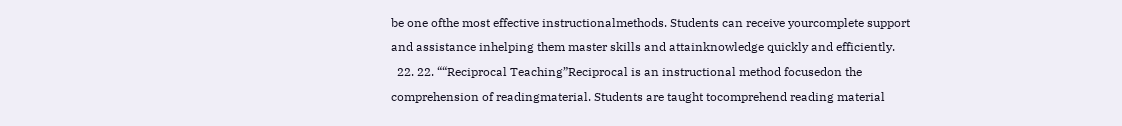be one ofthe most effective instructionalmethods. Students can receive yourcomplete support and assistance inhelping them master skills and attainknowledge quickly and efficiently.
  22. 22. ““Reciprocal Teaching”Reciprocal is an instructional method focusedon the comprehension of readingmaterial. Students are taught tocomprehend reading material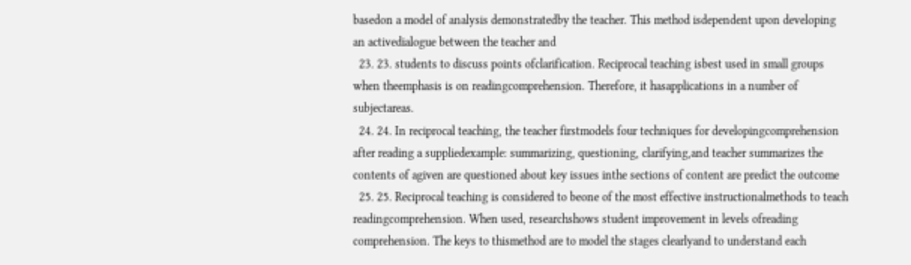basedon a model of analysis demonstratedby the teacher. This method isdependent upon developing an activedialogue between the teacher and
  23. 23. students to discuss points ofclarification. Reciprocal teaching isbest used in small groups when theemphasis is on readingcomprehension. Therefore, it hasapplications in a number of subjectareas.
  24. 24. In reciprocal teaching, the teacher firstmodels four techniques for developingcomprehension after reading a suppliedexample: summarizing, questioning, clarifying,and teacher summarizes the contents of agiven are questioned about key issues inthe sections of content are predict the outcome
  25. 25. Reciprocal teaching is considered to beone of the most effective instructionalmethods to teach readingcomprehension. When used, researchshows student improvement in levels ofreading comprehension. The keys to thismethod are to model the stages clearlyand to understand each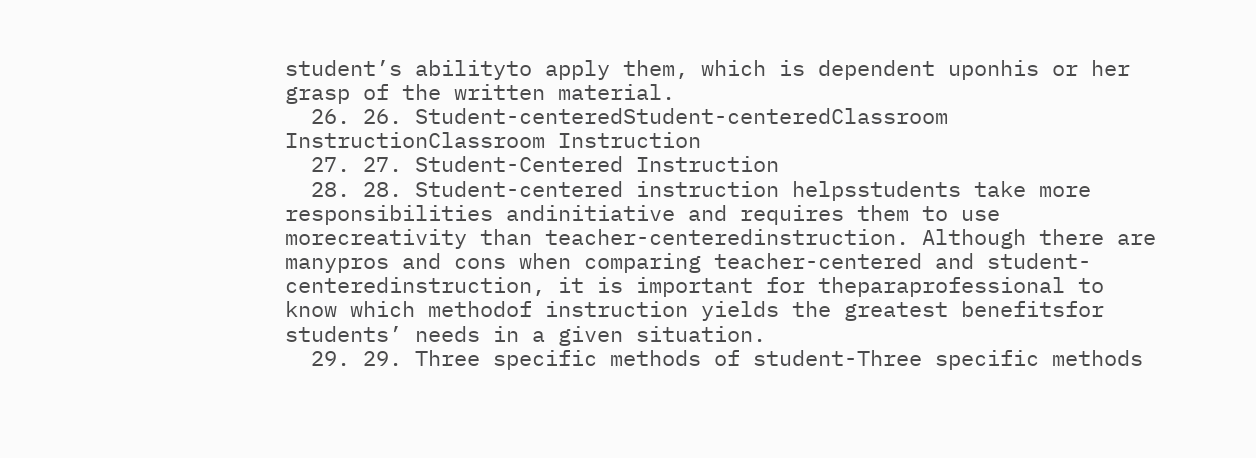student’s abilityto apply them, which is dependent uponhis or her grasp of the written material.
  26. 26. Student-centeredStudent-centeredClassroom InstructionClassroom Instruction
  27. 27. Student-Centered Instruction
  28. 28. Student-centered instruction helpsstudents take more responsibilities andinitiative and requires them to use morecreativity than teacher-centeredinstruction. Although there are manypros and cons when comparing teacher-centered and student-centeredinstruction, it is important for theparaprofessional to know which methodof instruction yields the greatest benefitsfor students’ needs in a given situation.
  29. 29. Three specific methods of student-Three specific methods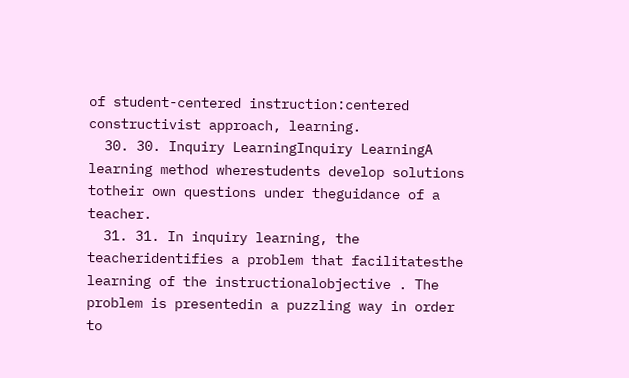of student-centered instruction:centered constructivist approach, learning.
  30. 30. Inquiry LearningInquiry LearningA learning method wherestudents develop solutions totheir own questions under theguidance of a teacher.
  31. 31. In inquiry learning, the teacheridentifies a problem that facilitatesthe learning of the instructionalobjective . The problem is presentedin a puzzling way in order to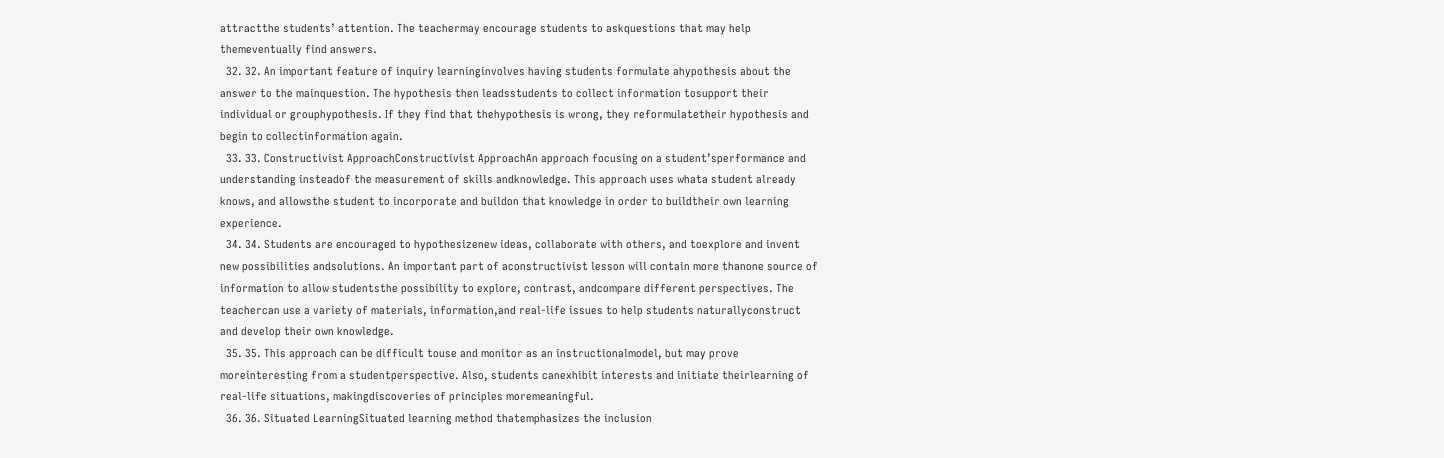attractthe students’ attention. The teachermay encourage students to askquestions that may help themeventually find answers.
  32. 32. An important feature of inquiry learninginvolves having students formulate ahypothesis about the answer to the mainquestion. The hypothesis then leadsstudents to collect information tosupport their individual or grouphypothesis. If they find that thehypothesis is wrong, they reformulatetheir hypothesis and begin to collectinformation again.
  33. 33. Constructivist ApproachConstructivist ApproachAn approach focusing on a student’sperformance and understanding insteadof the measurement of skills andknowledge. This approach uses whata student already knows, and allowsthe student to incorporate and buildon that knowledge in order to buildtheir own learning experience.
  34. 34. Students are encouraged to hypothesizenew ideas, collaborate with others, and toexplore and invent new possibilities andsolutions. An important part of aconstructivist lesson will contain more thanone source of information to allow studentsthe possibility to explore, contrast, andcompare different perspectives. The teachercan use a variety of materials, information,and real-life issues to help students naturallyconstruct and develop their own knowledge.
  35. 35. This approach can be difficult touse and monitor as an instructionalmodel, but may prove moreinteresting from a studentperspective. Also, students canexhibit interests and initiate theirlearning of real-life situations, makingdiscoveries of principles moremeaningful.
  36. 36. Situated LearningSituated learning method thatemphasizes the inclusion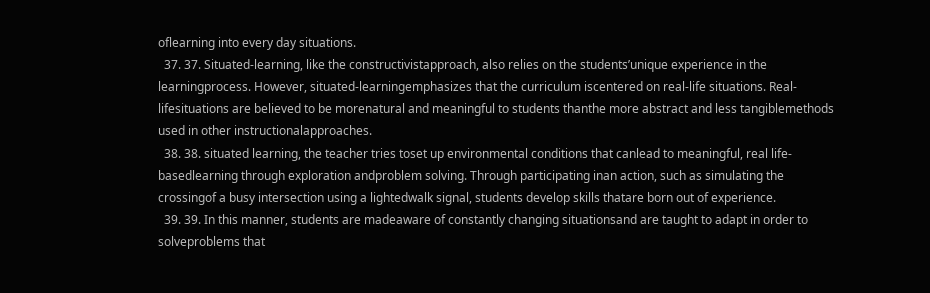oflearning into every day situations.
  37. 37. Situated-learning, like the constructivistapproach, also relies on the students’unique experience in the learningprocess. However, situated-learningemphasizes that the curriculum iscentered on real-life situations. Real-lifesituations are believed to be morenatural and meaningful to students thanthe more abstract and less tangiblemethods used in other instructionalapproaches.
  38. 38. situated learning, the teacher tries toset up environmental conditions that canlead to meaningful, real life-basedlearning through exploration andproblem solving. Through participating inan action, such as simulating the crossingof a busy intersection using a lightedwalk signal, students develop skills thatare born out of experience.
  39. 39. In this manner, students are madeaware of constantly changing situationsand are taught to adapt in order to solveproblems that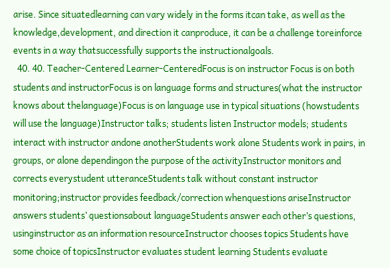arise. Since situatedlearning can vary widely in the forms itcan take, as well as the knowledge,development, and direction it canproduce, it can be a challenge toreinforce events in a way thatsuccessfully supports the instructionalgoals.
  40. 40. Teacher-Centered Learner-CenteredFocus is on instructor Focus is on both students and instructorFocus is on language forms and structures(what the instructor knows about thelanguage)Focus is on language use in typical situations (howstudents will use the language)Instructor talks; students listen Instructor models; students interact with instructor andone anotherStudents work alone Students work in pairs, in groups, or alone dependingon the purpose of the activityInstructor monitors and corrects everystudent utteranceStudents talk without constant instructor monitoring;instructor provides feedback/correction whenquestions ariseInstructor answers students’ questionsabout languageStudents answer each other’s questions, usinginstructor as an information resourceInstructor chooses topics Students have some choice of topicsInstructor evaluates student learning Students evaluate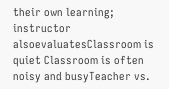their own learning; instructor alsoevaluatesClassroom is quiet Classroom is often noisy and busyTeacher vs.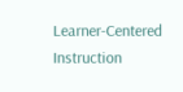Learner-Centered Instruction